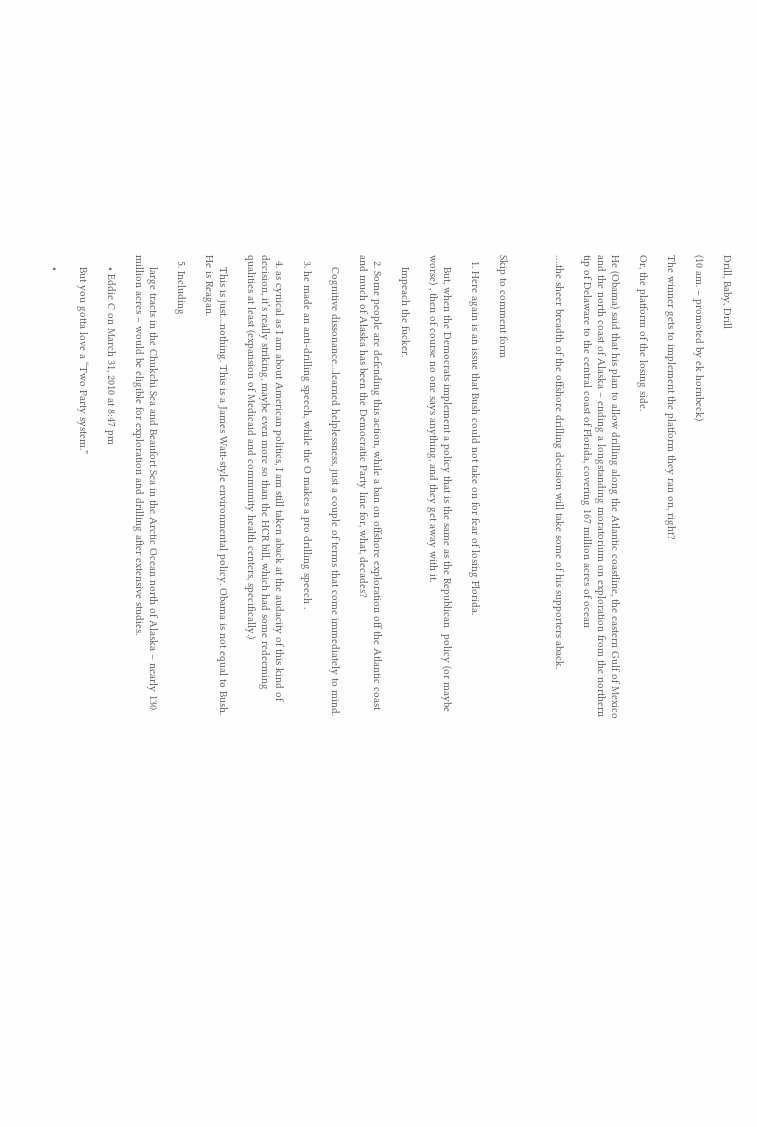Drill, Baby, Drill

(10 am. – promoted by ek hornbeck)

The winner gets to implement the platform they ran on, right?

Or, the platform of the losing side.

He (Obama) said that his plan to allow drilling along the Atlantic coastline, the eastern Gulf of Mexico and the north coast of Alaska – ending a longstanding moratorium on exploration from the northern tip of Delaware to the central coast of Florida, covering 167 million acres of ocean

….the sheer breadth of the offshore drilling decision will take some of his supporters aback.



Skip to comment form

  1. Here again is an issue that Bush could not take on for fear of losing Florida.

    But, when the Democrats implement a policy that is the same as the Republican  policy (or maybe worse) , then of course no one says anything, and they get away with it.

    Impeach the fucker.

  2. Some people are defending this action, while a ban on offshore exploration off the Atlantic coast and much of Alaska has been the Democratic Party line for, what, decades?

    Cognitive dissonance…learned helplessness, just a couple of terms that come immediately to mind.

  3. he made an anti-drilling speech, while the O makes a pro drilling speech .

  4. as cynical as I am about American politics, I am still taken aback at the audacity of this kind of decision, it’s really striking, maybe even more so than the HCR bill, which had some redeeming qualities at least (expansion of Medicaid and community health centers, specifically.)

    This is just…nothing. This is a James Watt-style environmental policy. Obama is not equal to Bush. He is Reagan.

  5. Including

    large tracts in the Chukchi Sea and Beaufort Sea in the Arctic Ocean north of Alaska – nearly 130 million acres – would be eligible for exploration and drilling after extensive studies.

    • Eddie C on March 31, 2010 at 8:47 pm

    But you gotta love a “Two Party system.”

    •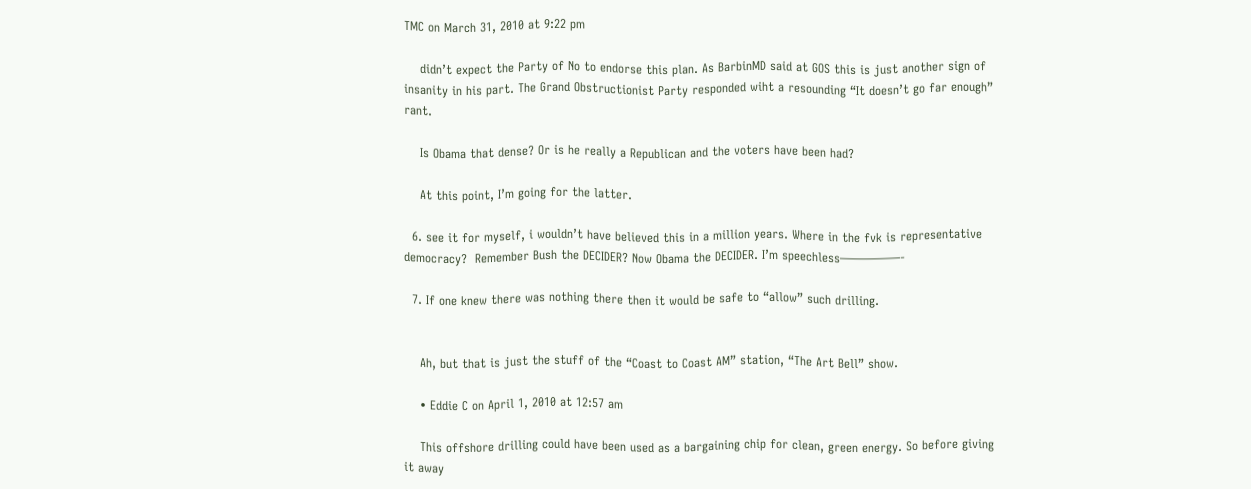TMC on March 31, 2010 at 9:22 pm

    didn’t expect the Party of No to endorse this plan. As BarbinMD said at GOS this is just another sign of insanity in his part. The Grand Obstructionist Party responded wiht a resounding “It doesn’t go far enough” rant.

    Is Obama that dense? Or is he really a Republican and the voters have been had?

    At this point, I’m going for the latter.

  6. see it for myself, i wouldn’t have believed this in a million years. Where in the fvk is representative democracy?  Remember Bush the DECIDER? Now Obama the DECIDER. I’m speechless—————-

  7. If one knew there was nothing there then it would be safe to “allow” such drilling.


    Ah, but that is just the stuff of the “Coast to Coast AM” station, “The Art Bell” show.

    • Eddie C on April 1, 2010 at 12:57 am

    This offshore drilling could have been used as a bargaining chip for clean, green energy. So before giving it away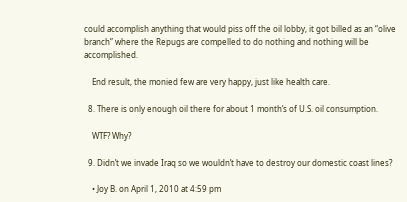could accomplish anything that would piss off the oil lobby, it got billed as an “olive branch” where the Repugs are compelled to do nothing and nothing will be accomplished.

    End result, the monied few are very happy, just like health care.

  8. There is only enough oil there for about 1 month’s of U.S. oil consumption.

    WTF? Why?

  9. Didn’t we invade Iraq so we wouldn’t have to destroy our domestic coast lines?

    • Joy B. on April 1, 2010 at 4:59 pm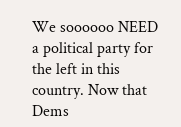We soooooo NEED a political party for the left in this country. Now that Dems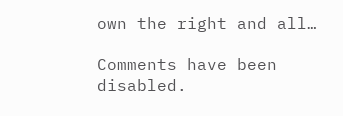own the right and all…

Comments have been disabled.